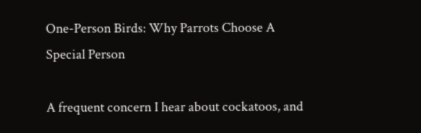One-Person Birds: Why Parrots Choose A Special Person

A frequent concern I hear about cockatoos, and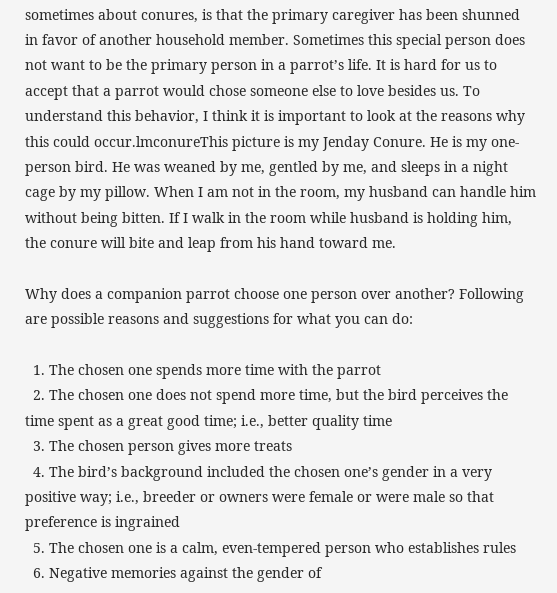sometimes about conures, is that the primary caregiver has been shunned in favor of another household member. Sometimes this special person does not want to be the primary person in a parrot’s life. It is hard for us to accept that a parrot would chose someone else to love besides us. To understand this behavior, I think it is important to look at the reasons why this could occur.lmconureThis picture is my Jenday Conure. He is my one-person bird. He was weaned by me, gentled by me, and sleeps in a night cage by my pillow. When I am not in the room, my husband can handle him without being bitten. If I walk in the room while husband is holding him, the conure will bite and leap from his hand toward me.

Why does a companion parrot choose one person over another? Following are possible reasons and suggestions for what you can do:

  1. The chosen one spends more time with the parrot
  2. The chosen one does not spend more time, but the bird perceives the time spent as a great good time; i.e., better quality time
  3. The chosen person gives more treats
  4. The bird’s background included the chosen one’s gender in a very positive way; i.e., breeder or owners were female or were male so that preference is ingrained
  5. The chosen one is a calm, even-tempered person who establishes rules
  6. Negative memories against the gender of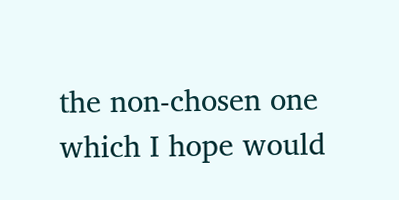the non-chosen one which I hope would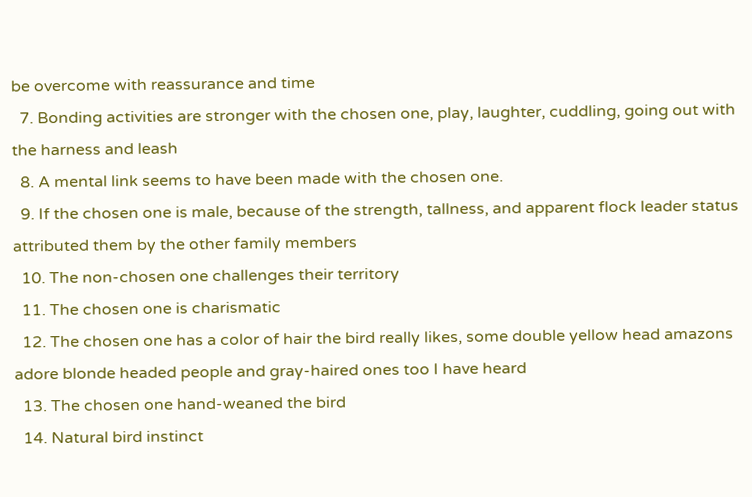be overcome with reassurance and time
  7. Bonding activities are stronger with the chosen one, play, laughter, cuddling, going out with the harness and leash
  8. A mental link seems to have been made with the chosen one.
  9. If the chosen one is male, because of the strength, tallness, and apparent flock leader status attributed them by the other family members
  10. The non-chosen one challenges their territory
  11. The chosen one is charismatic
  12. The chosen one has a color of hair the bird really likes, some double yellow head amazons adore blonde headed people and gray-haired ones too I have heard
  13. The chosen one hand-weaned the bird
  14. Natural bird instinct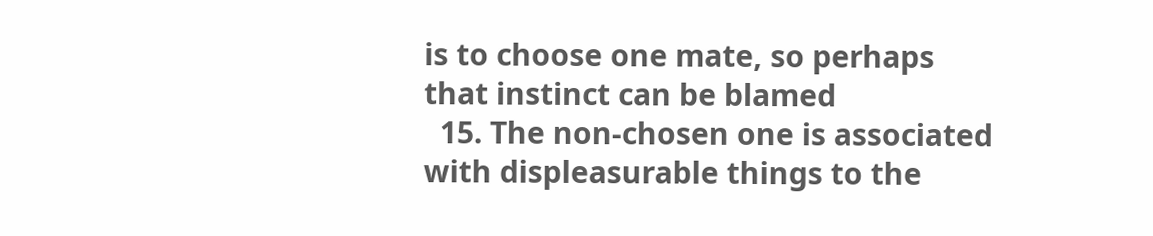is to choose one mate, so perhaps that instinct can be blamed
  15. The non-chosen one is associated with displeasurable things to the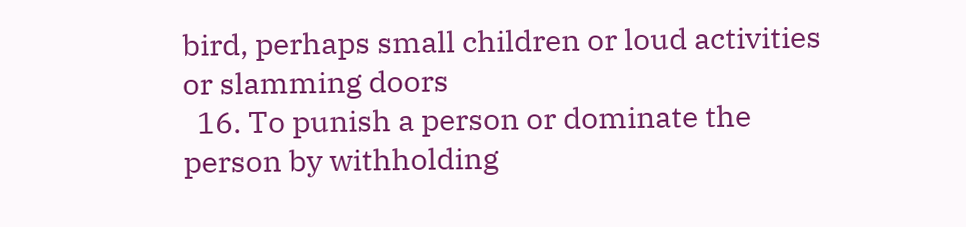bird, perhaps small children or loud activities or slamming doors
  16. To punish a person or dominate the person by withholding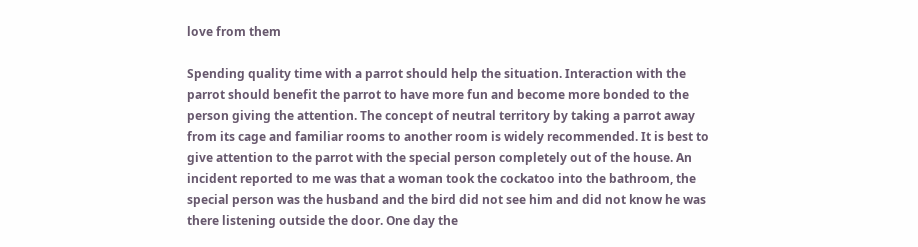love from them

Spending quality time with a parrot should help the situation. Interaction with the parrot should benefit the parrot to have more fun and become more bonded to the person giving the attention. The concept of neutral territory by taking a parrot away from its cage and familiar rooms to another room is widely recommended. It is best to give attention to the parrot with the special person completely out of the house. An incident reported to me was that a woman took the cockatoo into the bathroom, the special person was the husband and the bird did not see him and did not know he was there listening outside the door. One day the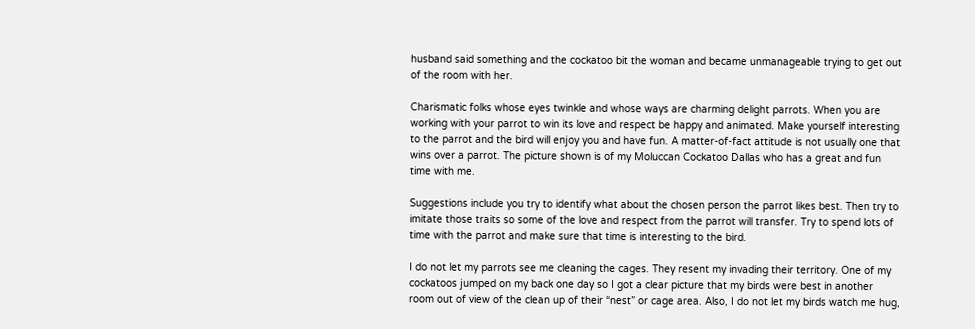husband said something and the cockatoo bit the woman and became unmanageable trying to get out of the room with her.

Charismatic folks whose eyes twinkle and whose ways are charming delight parrots. When you are working with your parrot to win its love and respect be happy and animated. Make yourself interesting to the parrot and the bird will enjoy you and have fun. A matter-of-fact attitude is not usually one that wins over a parrot. The picture shown is of my Moluccan Cockatoo Dallas who has a great and fun time with me.

Suggestions include you try to identify what about the chosen person the parrot likes best. Then try to imitate those traits so some of the love and respect from the parrot will transfer. Try to spend lots of time with the parrot and make sure that time is interesting to the bird.

I do not let my parrots see me cleaning the cages. They resent my invading their territory. One of my cockatoos jumped on my back one day so I got a clear picture that my birds were best in another room out of view of the clean up of their “nest” or cage area. Also, I do not let my birds watch me hug,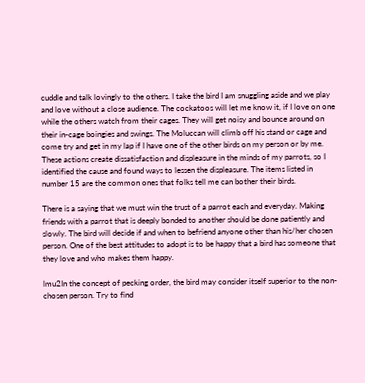cuddle and talk lovingly to the others. I take the bird I am snuggling aside and we play and love without a close audience. The cockatoos will let me know it, if I love on one while the others watch from their cages. They will get noisy and bounce around on their in-cage boingies and swings. The Moluccan will climb off his stand or cage and come try and get in my lap if I have one of the other birds on my person or by me. These actions create dissatisfaction and displeasure in the minds of my parrots, so I identified the cause and found ways to lessen the displeasure. The items listed in number 15 are the common ones that folks tell me can bother their birds.

There is a saying that we must win the trust of a parrot each and everyday. Making friends with a parrot that is deeply bonded to another should be done patiently and slowly. The bird will decide if and when to befriend anyone other than his/her chosen person. One of the best attitudes to adopt is to be happy that a bird has someone that they love and who makes them happy.

lmu2In the concept of pecking order, the bird may consider itself superior to the non-chosen person. Try to find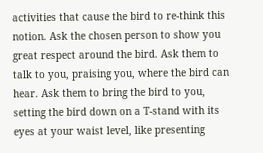activities that cause the bird to re-think this notion. Ask the chosen person to show you great respect around the bird. Ask them to talk to you, praising you, where the bird can hear. Ask them to bring the bird to you, setting the bird down on a T-stand with its eyes at your waist level, like presenting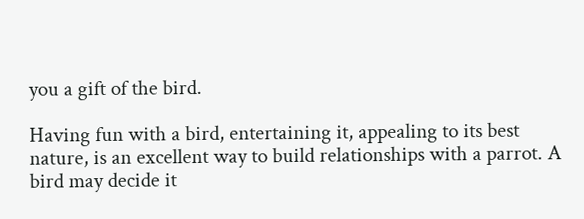you a gift of the bird.

Having fun with a bird, entertaining it, appealing to its best nature, is an excellent way to build relationships with a parrot. A bird may decide it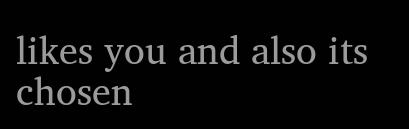likes you and also its chosen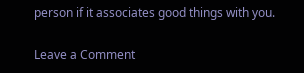person if it associates good things with you.

Leave a Comment